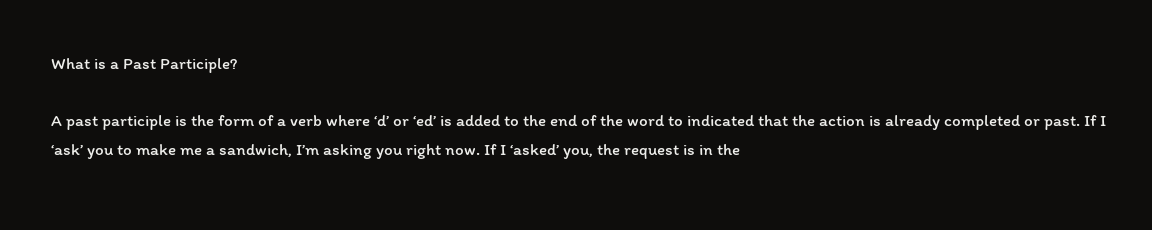What is a Past Participle?

A past participle is the form of a verb where ‘d’ or ‘ed’ is added to the end of the word to indicated that the action is already completed or past. If I ‘ask’ you to make me a sandwich, I’m asking you right now. If I ‘asked’ you, the request is in the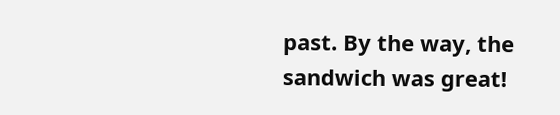past. By the way, the sandwich was great!